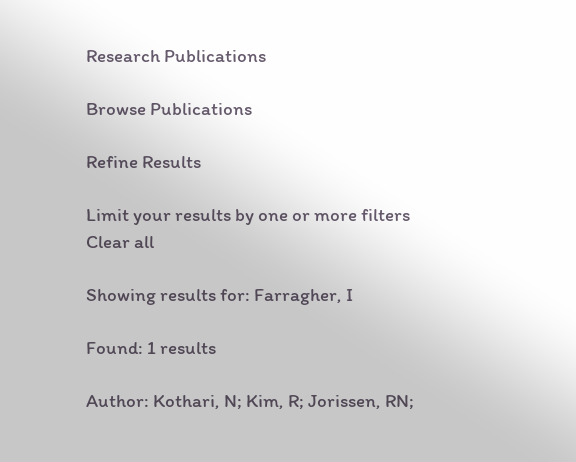Research Publications

Browse Publications

Refine Results

Limit your results by one or more filters
Clear all

Showing results for: Farragher, I

Found: 1 results

Author: Kothari, N; Kim, R; Jorissen, RN;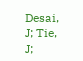Desai, J; Tie, J;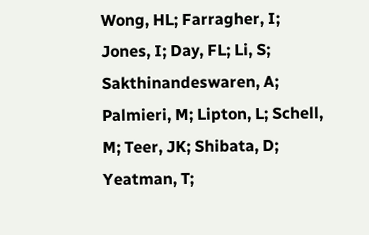Wong, HL; Farragher, I; Jones, I; Day, FL; Li, S; Sakthinandeswaren, A; Palmieri, M; Lipton, L; Schell, M; Teer, JK; Shibata, D; Yeatman, T;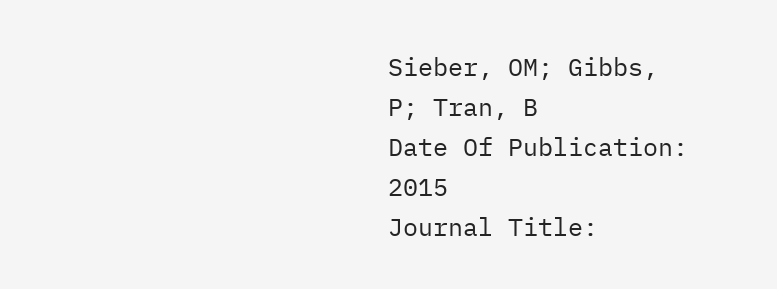Sieber, OM; Gibbs, P; Tran, B
Date Of Publication: 2015
Journal Title: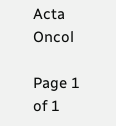Acta Oncol

Page 1 of 1